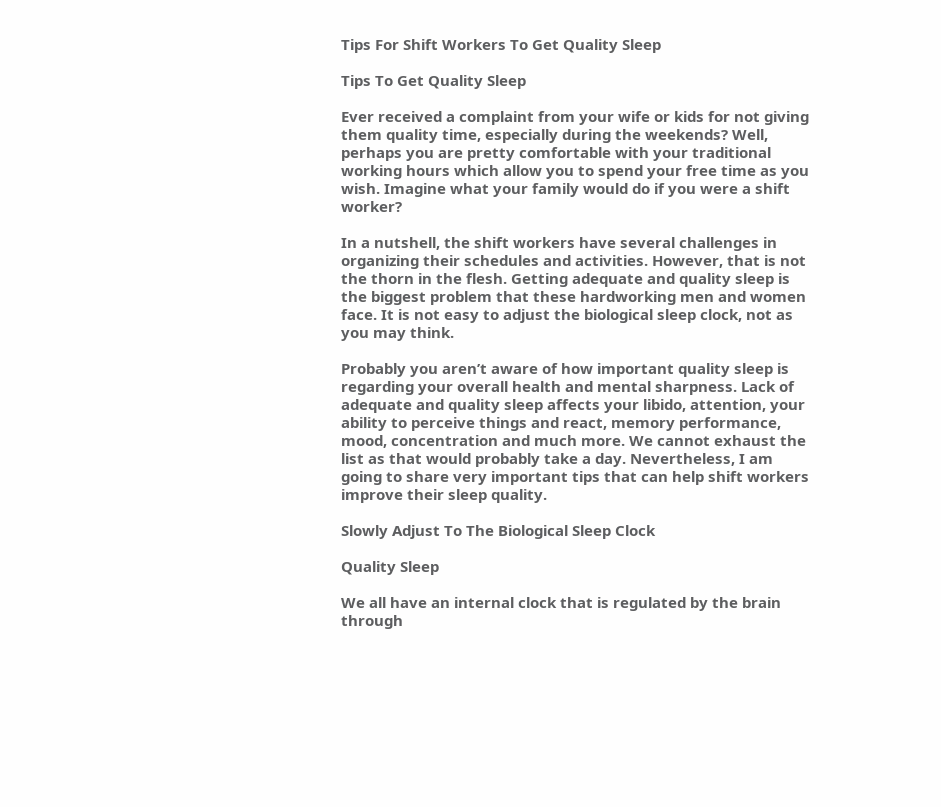Tips For Shift Workers To Get Quality Sleep

Tips To Get Quality Sleep

Ever received a complaint from your wife or kids for not giving them quality time, especially during the weekends? Well, perhaps you are pretty comfortable with your traditional working hours which allow you to spend your free time as you wish. Imagine what your family would do if you were a shift worker?

In a nutshell, the shift workers have several challenges in organizing their schedules and activities. However, that is not the thorn in the flesh. Getting adequate and quality sleep is the biggest problem that these hardworking men and women face. It is not easy to adjust the biological sleep clock, not as you may think.

Probably you aren’t aware of how important quality sleep is regarding your overall health and mental sharpness. Lack of adequate and quality sleep affects your libido, attention, your ability to perceive things and react, memory performance, mood, concentration and much more. We cannot exhaust the list as that would probably take a day. Nevertheless, I am going to share very important tips that can help shift workers improve their sleep quality.

Slowly Adjust To The Biological Sleep Clock

Quality Sleep

We all have an internal clock that is regulated by the brain through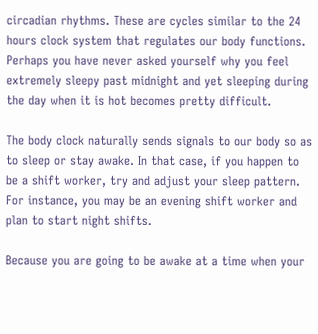circadian rhythms. These are cycles similar to the 24 hours clock system that regulates our body functions. Perhaps you have never asked yourself why you feel extremely sleepy past midnight and yet sleeping during the day when it is hot becomes pretty difficult.

The body clock naturally sends signals to our body so as to sleep or stay awake. In that case, if you happen to be a shift worker, try and adjust your sleep pattern. For instance, you may be an evening shift worker and plan to start night shifts.

Because you are going to be awake at a time when your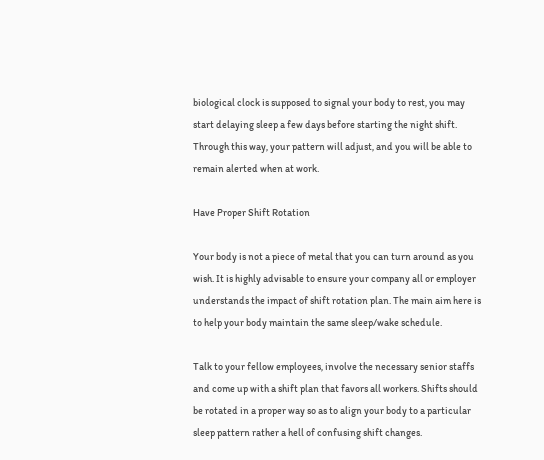biological clock is supposed to signal your body to rest, you may start delaying sleep a few days before starting the night shift. Through this way, your pattern will adjust, and you will be able to remain alerted when at work.

Have Proper Shift Rotation

Your body is not a piece of metal that you can turn around as you wish. It is highly advisable to ensure your company all or employer understands the impact of shift rotation plan. The main aim here is to help your body maintain the same sleep/wake schedule.

Talk to your fellow employees, involve the necessary senior staffs and come up with a shift plan that favors all workers. Shifts should be rotated in a proper way so as to align your body to a particular sleep pattern rather a hell of confusing shift changes.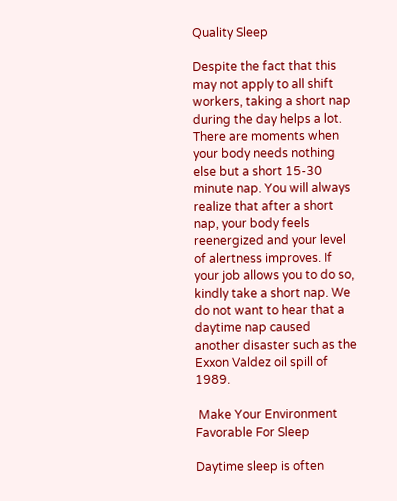Quality Sleep

Despite the fact that this may not apply to all shift workers, taking a short nap during the day helps a lot. There are moments when your body needs nothing else but a short 15-30 minute nap. You will always realize that after a short nap, your body feels reenergized and your level of alertness improves. If your job allows you to do so, kindly take a short nap. We do not want to hear that a daytime nap caused another disaster such as the Exxon Valdez oil spill of 1989.

 Make Your Environment Favorable For Sleep

Daytime sleep is often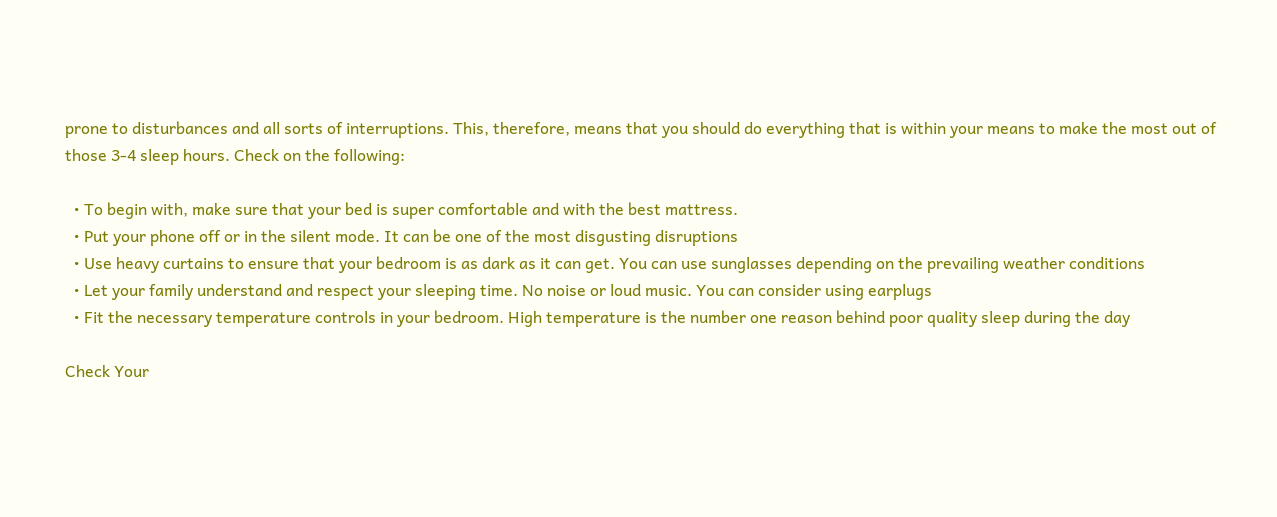prone to disturbances and all sorts of interruptions. This, therefore, means that you should do everything that is within your means to make the most out of those 3-4 sleep hours. Check on the following:

  • To begin with, make sure that your bed is super comfortable and with the best mattress.
  • Put your phone off or in the silent mode. It can be one of the most disgusting disruptions
  • Use heavy curtains to ensure that your bedroom is as dark as it can get. You can use sunglasses depending on the prevailing weather conditions
  • Let your family understand and respect your sleeping time. No noise or loud music. You can consider using earplugs
  • Fit the necessary temperature controls in your bedroom. High temperature is the number one reason behind poor quality sleep during the day

Check Your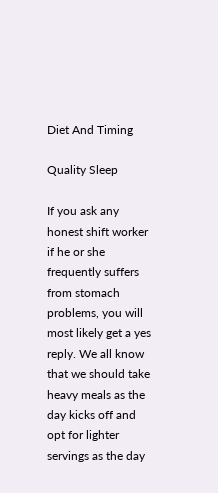Diet And Timing

Quality Sleep

If you ask any honest shift worker if he or she frequently suffers from stomach problems, you will most likely get a yes reply. We all know that we should take heavy meals as the day kicks off and opt for lighter servings as the day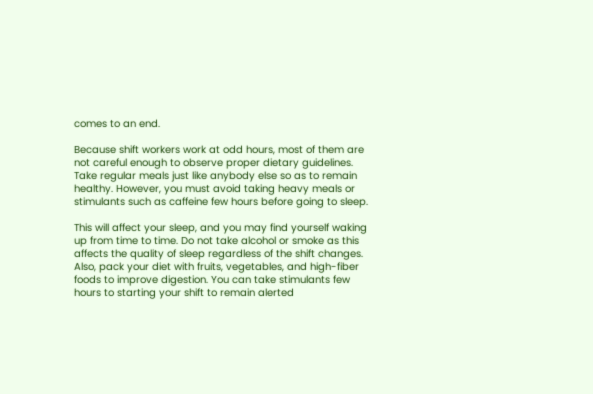comes to an end.

Because shift workers work at odd hours, most of them are not careful enough to observe proper dietary guidelines. Take regular meals just like anybody else so as to remain healthy. However, you must avoid taking heavy meals or stimulants such as caffeine few hours before going to sleep.

This will affect your sleep, and you may find yourself waking up from time to time. Do not take alcohol or smoke as this affects the quality of sleep regardless of the shift changes. Also, pack your diet with fruits, vegetables, and high-fiber foods to improve digestion. You can take stimulants few hours to starting your shift to remain alerted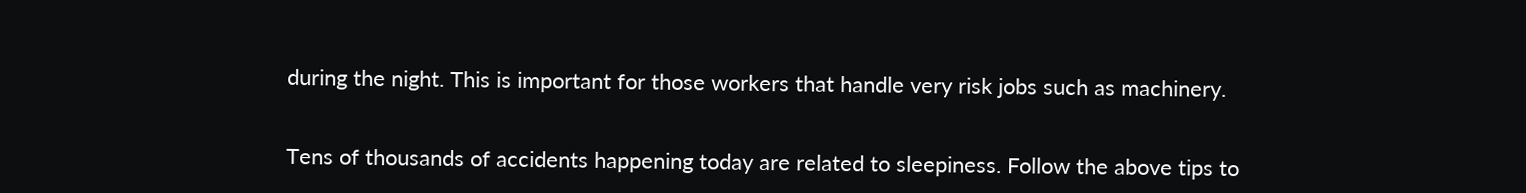during the night. This is important for those workers that handle very risk jobs such as machinery.


Tens of thousands of accidents happening today are related to sleepiness. Follow the above tips to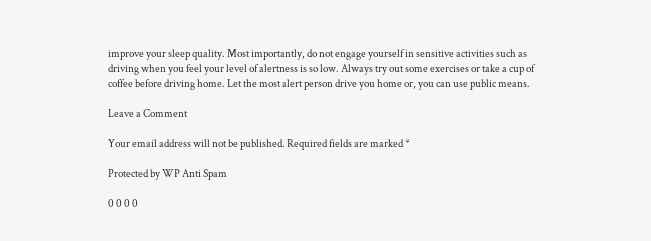improve your sleep quality. Most importantly, do not engage yourself in sensitive activities such as driving when you feel your level of alertness is so low. Always try out some exercises or take a cup of coffee before driving home. Let the most alert person drive you home or, you can use public means.

Leave a Comment

Your email address will not be published. Required fields are marked *

Protected by WP Anti Spam

0 0 0 0